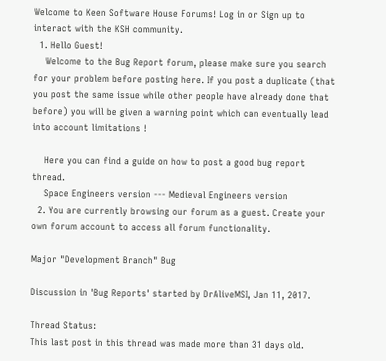Welcome to Keen Software House Forums! Log in or Sign up to interact with the KSH community.
  1. Hello Guest!
    Welcome to the Bug Report forum, please make sure you search for your problem before posting here. If you post a duplicate (that you post the same issue while other people have already done that before) you will be given a warning point which can eventually lead into account limitations !

    Here you can find a guide on how to post a good bug report thread.
    Space Engineers version --- Medieval Engineers version
  2. You are currently browsing our forum as a guest. Create your own forum account to access all forum functionality.

Major "Development Branch" Bug

Discussion in 'Bug Reports' started by DrAliveMSI, Jan 11, 2017.

Thread Status:
This last post in this thread was made more than 31 days old.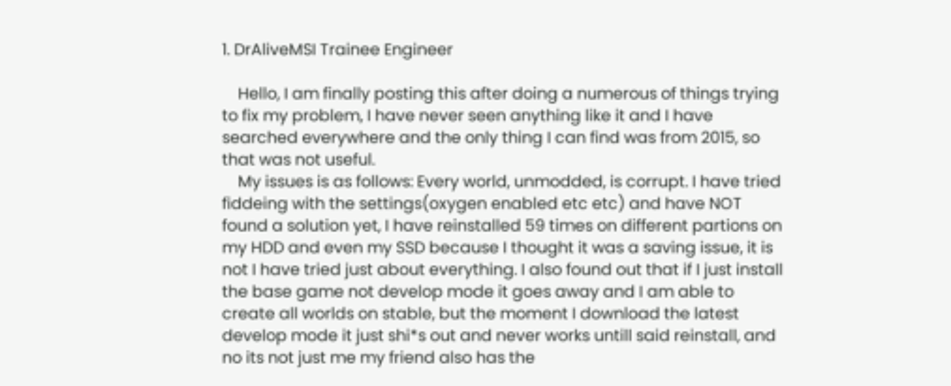1. DrAliveMSI Trainee Engineer

    Hello, I am finally posting this after doing a numerous of things trying to fix my problem, I have never seen anything like it and I have searched everywhere and the only thing I can find was from 2015, so that was not useful.
    My issues is as follows: Every world, unmodded, is corrupt. I have tried fiddeing with the settings(oxygen enabled etc etc) and have NOT found a solution yet, I have reinstalled 59 times on different partions on my HDD and even my SSD because I thought it was a saving issue, it is not I have tried just about everything. I also found out that if I just install the base game not develop mode it goes away and I am able to create all worlds on stable, but the moment I download the latest develop mode it just shi*s out and never works untill said reinstall, and no its not just me my friend also has the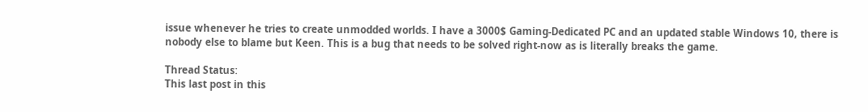issue whenever he tries to create unmodded worlds. I have a 3000$ Gaming-Dedicated PC and an updated stable Windows 10, there is nobody else to blame but Keen. This is a bug that needs to be solved right-now as is literally breaks the game.

Thread Status:
This last post in this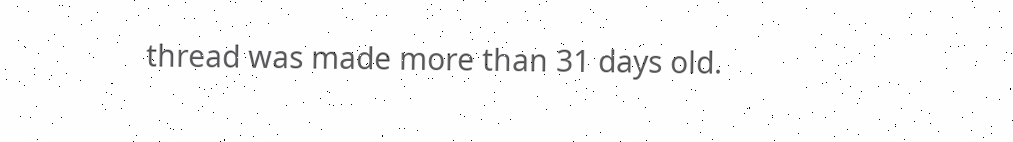thread was made more than 31 days old.